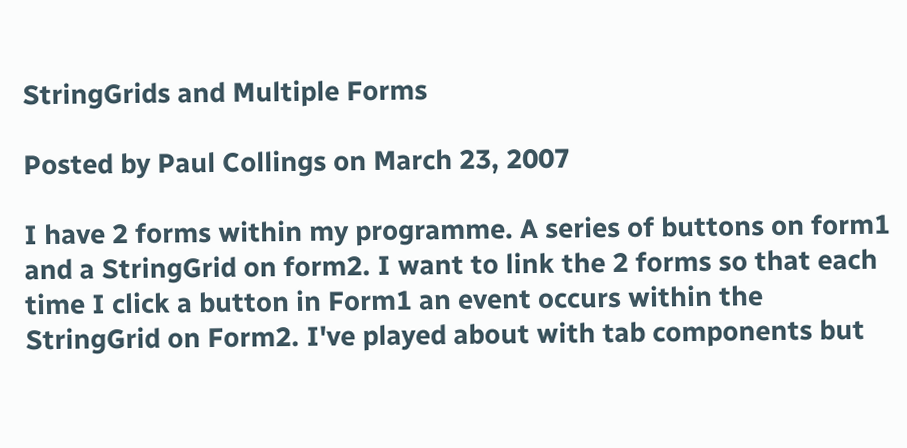StringGrids and Multiple Forms

Posted by Paul Collings on March 23, 2007

I have 2 forms within my programme. A series of buttons on form1 and a StringGrid on form2. I want to link the 2 forms so that each time I click a button in Form1 an event occurs within the StringGrid on Form2. I've played about with tab components but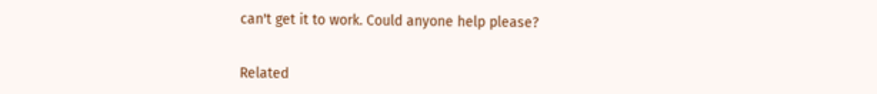can't get it to work. Could anyone help please?


Related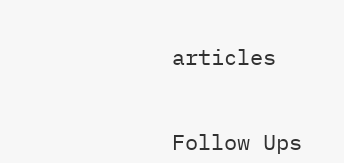articles


Follow Ups